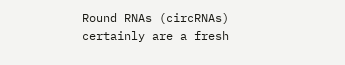Round RNAs (circRNAs) certainly are a fresh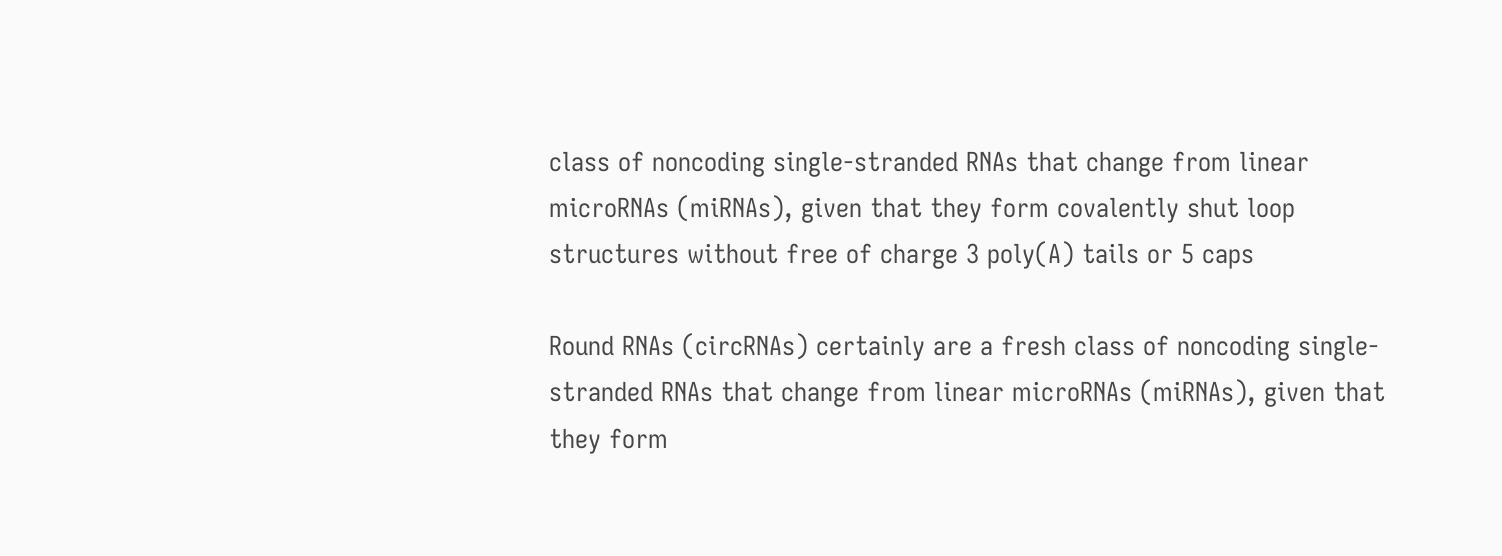class of noncoding single-stranded RNAs that change from linear microRNAs (miRNAs), given that they form covalently shut loop structures without free of charge 3 poly(A) tails or 5 caps

Round RNAs (circRNAs) certainly are a fresh class of noncoding single-stranded RNAs that change from linear microRNAs (miRNAs), given that they form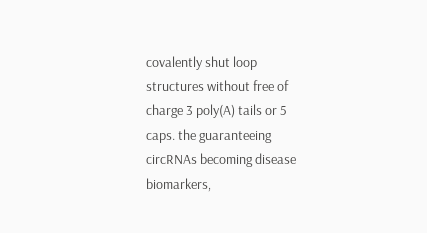covalently shut loop structures without free of charge 3 poly(A) tails or 5 caps. the guaranteeing circRNAs becoming disease biomarkers,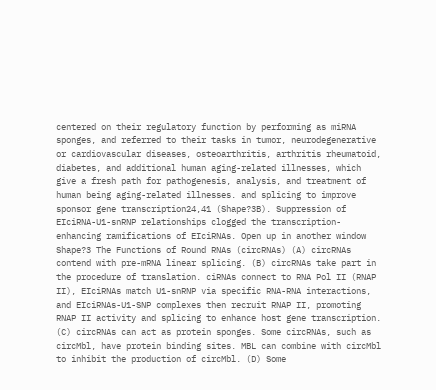centered on their regulatory function by performing as miRNA sponges, and referred to their tasks in tumor, neurodegenerative or cardiovascular diseases, osteoarthritis, arthritis rheumatoid, diabetes, and additional human aging-related illnesses, which give a fresh path for pathogenesis, analysis, and treatment of human being aging-related illnesses. and splicing to improve sponsor gene transcription24,41 (Shape?3B). Suppression of EIciRNA-U1-snRNP relationships clogged the transcription-enhancing ramifications of EIciRNAs. Open up in another window Shape?3 The Functions of Round RNAs (circRNAs) (A) circRNAs contend with pre-mRNA linear splicing. (B) circRNAs take part in the procedure of translation. ciRNAs connect to RNA Pol II (RNAP II), EIciRNAs match U1-snRNP via specific RNA-RNA interactions, and EIciRNAs-U1-SNP complexes then recruit RNAP II, promoting RNAP II activity and splicing to enhance host gene transcription. (C) circRNAs can act as protein sponges. Some circRNAs, such as circMbl, have protein binding sites. MBL can combine with circMbl to inhibit the production of circMbl. (D) Some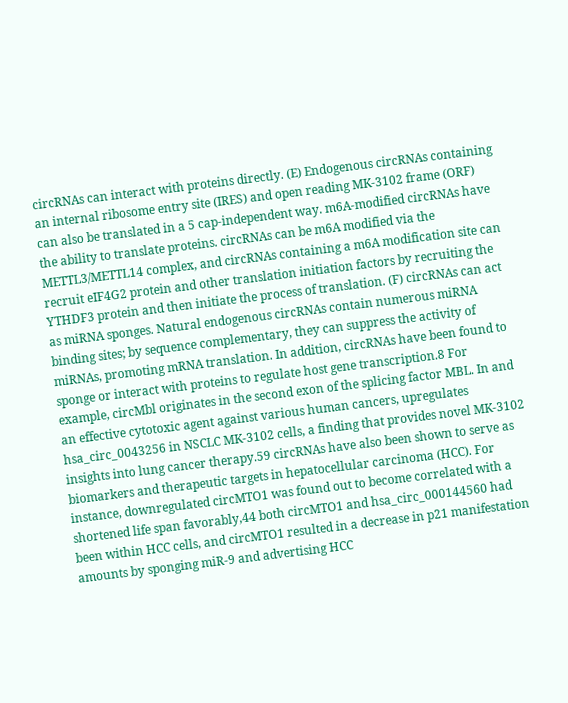circRNAs can interact with proteins directly. (E) Endogenous circRNAs containing an internal ribosome entry site (IRES) and open reading MK-3102 frame (ORF) can also be translated in a 5 cap-independent way. m6A-modified circRNAs have the ability to translate proteins. circRNAs can be m6A modified via the METTL3/METTL14 complex, and circRNAs containing a m6A modification site can recruit eIF4G2 protein and other translation initiation factors by recruiting the YTHDF3 protein and then initiate the process of translation. (F) circRNAs can act as miRNA sponges. Natural endogenous circRNAs contain numerous miRNA binding sites; by sequence complementary, they can suppress the activity of miRNAs, promoting mRNA translation. In addition, circRNAs have been found to sponge or interact with proteins to regulate host gene transcription.8 For example, circMbl originates in the second exon of the splicing factor MBL. In and an effective cytotoxic agent against various human cancers, upregulates hsa_circ_0043256 in NSCLC MK-3102 cells, a finding that provides novel MK-3102 insights into lung cancer therapy.59 circRNAs have also been shown to serve as biomarkers and therapeutic targets in hepatocellular carcinoma (HCC). For instance, downregulated circMTO1 was found out to become correlated with a shortened life span favorably,44 both circMTO1 and hsa_circ_000144560 had been within HCC cells, and circMTO1 resulted in a decrease in p21 manifestation amounts by sponging miR-9 and advertising HCC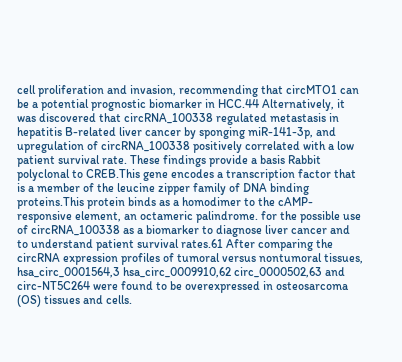cell proliferation and invasion, recommending that circMTO1 can be a potential prognostic biomarker in HCC.44 Alternatively, it was discovered that circRNA_100338 regulated metastasis in hepatitis B-related liver cancer by sponging miR-141-3p, and upregulation of circRNA_100338 positively correlated with a low patient survival rate. These findings provide a basis Rabbit polyclonal to CREB.This gene encodes a transcription factor that is a member of the leucine zipper family of DNA binding proteins.This protein binds as a homodimer to the cAMP-responsive element, an octameric palindrome. for the possible use of circRNA_100338 as a biomarker to diagnose liver cancer and to understand patient survival rates.61 After comparing the circRNA expression profiles of tumoral versus nontumoral tissues, hsa_circ_0001564,3 hsa_circ_0009910,62 circ_0000502,63 and circ-NT5C264 were found to be overexpressed in osteosarcoma (OS) tissues and cells.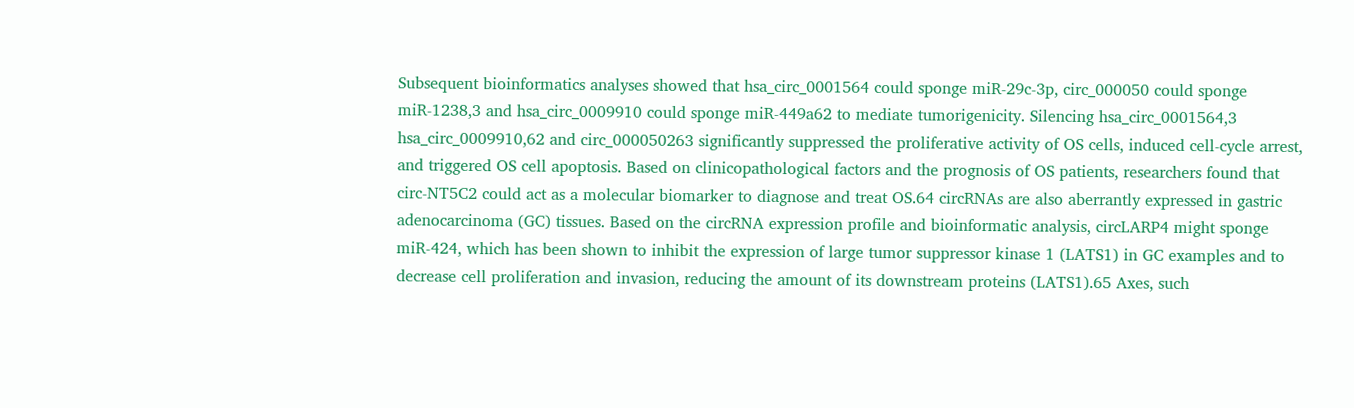Subsequent bioinformatics analyses showed that hsa_circ_0001564 could sponge miR-29c-3p, circ_000050 could sponge miR-1238,3 and hsa_circ_0009910 could sponge miR-449a62 to mediate tumorigenicity. Silencing hsa_circ_0001564,3 hsa_circ_0009910,62 and circ_000050263 significantly suppressed the proliferative activity of OS cells, induced cell-cycle arrest, and triggered OS cell apoptosis. Based on clinicopathological factors and the prognosis of OS patients, researchers found that circ-NT5C2 could act as a molecular biomarker to diagnose and treat OS.64 circRNAs are also aberrantly expressed in gastric adenocarcinoma (GC) tissues. Based on the circRNA expression profile and bioinformatic analysis, circLARP4 might sponge miR-424, which has been shown to inhibit the expression of large tumor suppressor kinase 1 (LATS1) in GC examples and to decrease cell proliferation and invasion, reducing the amount of its downstream proteins (LATS1).65 Axes, such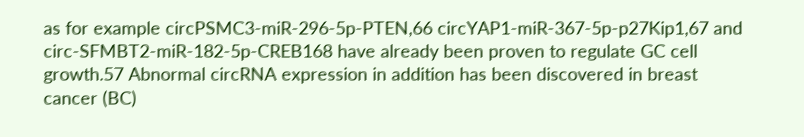as for example circPSMC3-miR-296-5p-PTEN,66 circYAP1-miR-367-5p-p27Kip1,67 and circ-SFMBT2-miR-182-5p-CREB168 have already been proven to regulate GC cell growth.57 Abnormal circRNA expression in addition has been discovered in breast cancer (BC)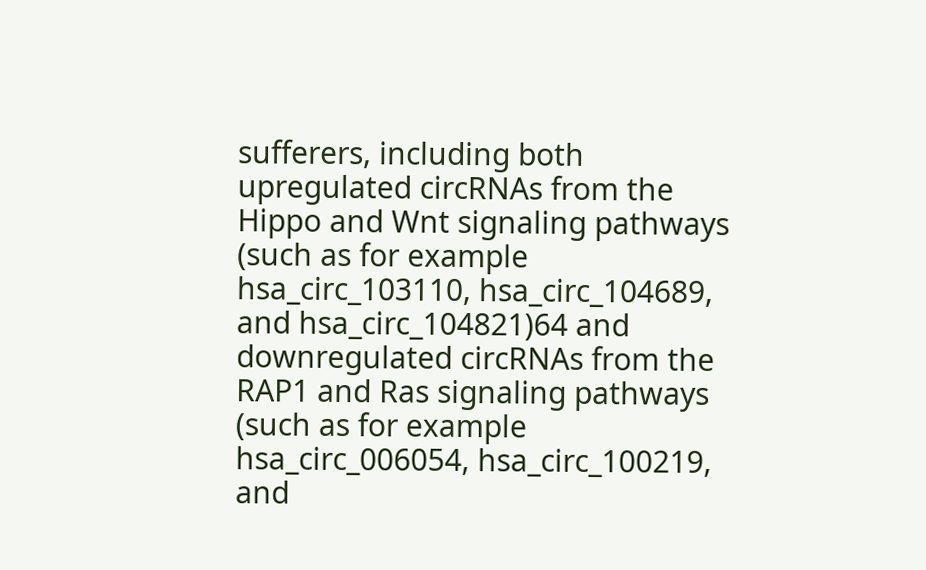sufferers, including both upregulated circRNAs from the Hippo and Wnt signaling pathways (such as for example hsa_circ_103110, hsa_circ_104689, and hsa_circ_104821)64 and downregulated circRNAs from the RAP1 and Ras signaling pathways (such as for example hsa_circ_006054, hsa_circ_100219, and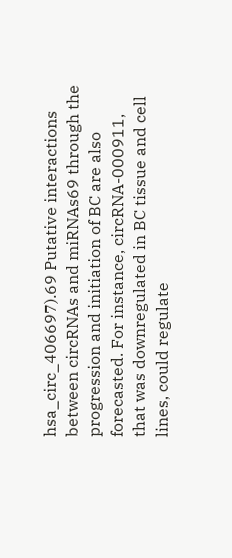hsa_circ_406697).69 Putative interactions between circRNAs and miRNAs69 through the progression and initiation of BC are also forecasted. For instance, circRNA-000911, that was downregulated in BC tissue and cell lines, could regulate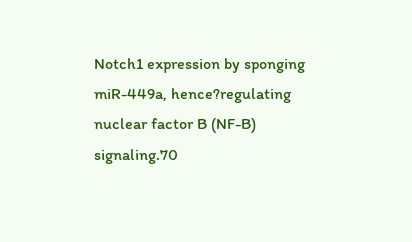Notch1 expression by sponging miR-449a, hence?regulating nuclear factor B (NF-B) signaling.70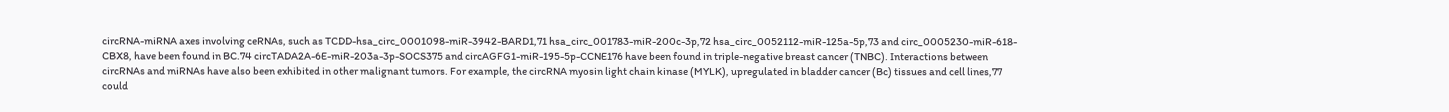circRNA-miRNA axes involving ceRNAs, such as TCDD-hsa_circ_0001098-miR-3942-BARD1,71 hsa_circ_001783-miR-200c-3p,72 hsa_circ_0052112-miR-125a-5p,73 and circ_0005230-miR-618-CBX8, have been found in BC.74 circTADA2A-6E-miR-203a-3p-SOCS375 and circAGFG1-miR-195-5p-CCNE176 have been found in triple-negative breast cancer (TNBC). Interactions between circRNAs and miRNAs have also been exhibited in other malignant tumors. For example, the circRNA myosin light chain kinase (MYLK), upregulated in bladder cancer (Bc) tissues and cell lines,77 could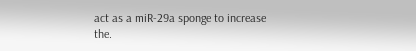act as a miR-29a sponge to increase the.